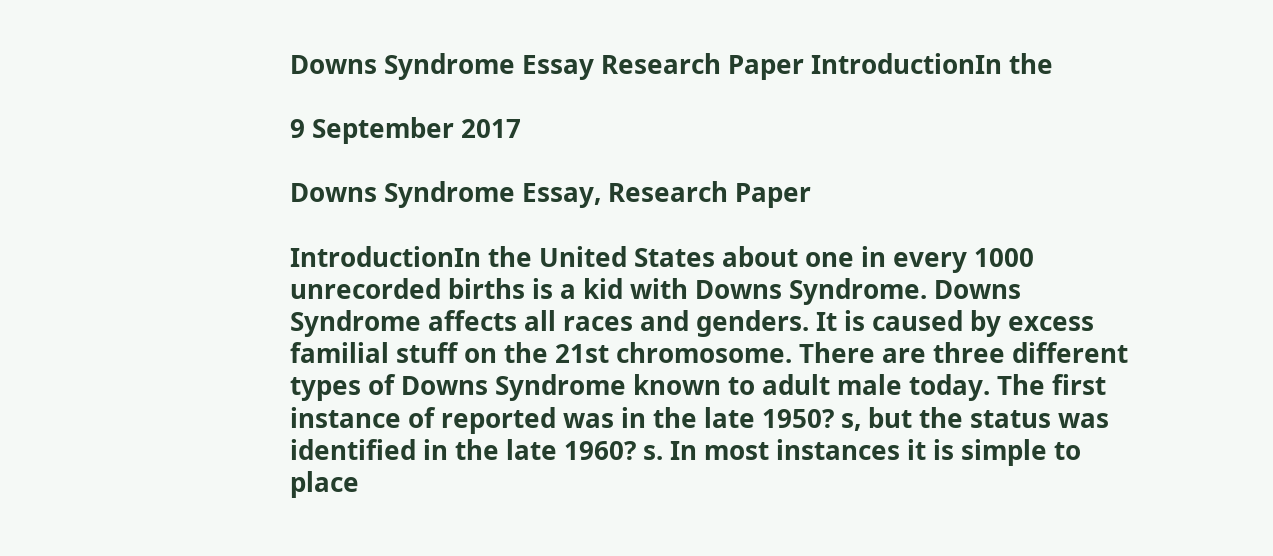Downs Syndrome Essay Research Paper IntroductionIn the

9 September 2017

Downs Syndrome Essay, Research Paper

IntroductionIn the United States about one in every 1000 unrecorded births is a kid with Downs Syndrome. Downs Syndrome affects all races and genders. It is caused by excess familial stuff on the 21st chromosome. There are three different types of Downs Syndrome known to adult male today. The first instance of reported was in the late 1950? s, but the status was identified in the late 1960? s. In most instances it is simple to place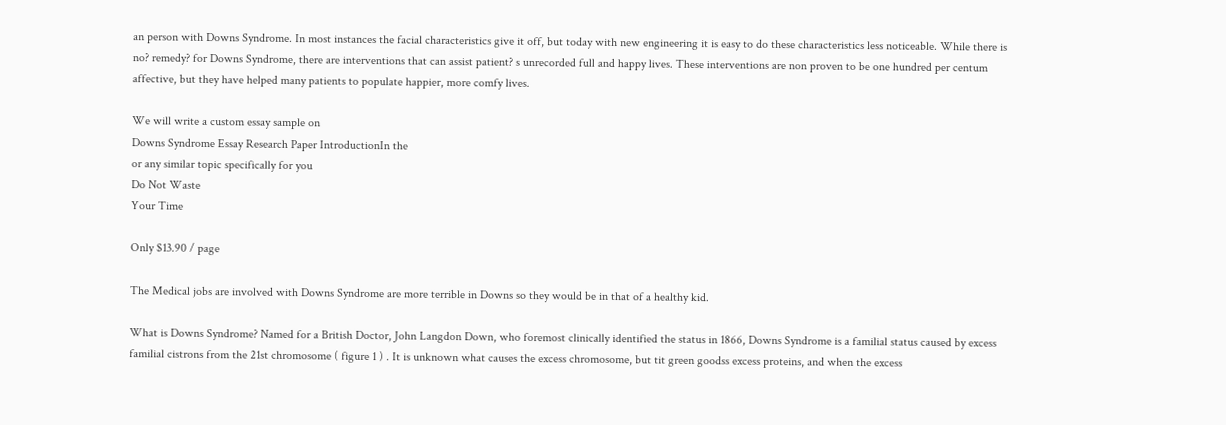an person with Downs Syndrome. In most instances the facial characteristics give it off, but today with new engineering it is easy to do these characteristics less noticeable. While there is no? remedy? for Downs Syndrome, there are interventions that can assist patient? s unrecorded full and happy lives. These interventions are non proven to be one hundred per centum affective, but they have helped many patients to populate happier, more comfy lives.

We will write a custom essay sample on
Downs Syndrome Essay Research Paper IntroductionIn the
or any similar topic specifically for you
Do Not Waste
Your Time

Only $13.90 / page

The Medical jobs are involved with Downs Syndrome are more terrible in Downs so they would be in that of a healthy kid.

What is Downs Syndrome? Named for a British Doctor, John Langdon Down, who foremost clinically identified the status in 1866, Downs Syndrome is a familial status caused by excess familial cistrons from the 21st chromosome ( figure 1 ) . It is unknown what causes the excess chromosome, but tit green goodss excess proteins, and when the excess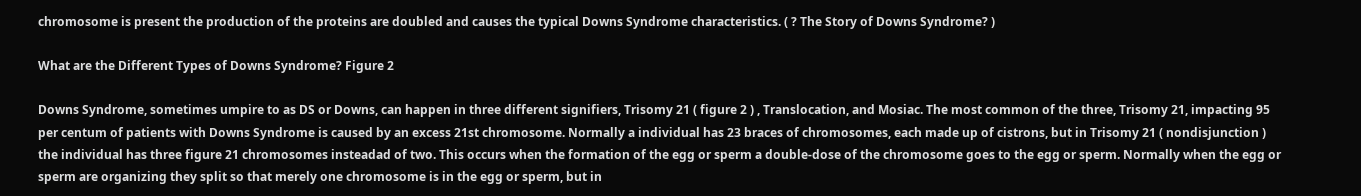chromosome is present the production of the proteins are doubled and causes the typical Downs Syndrome characteristics. ( ? The Story of Downs Syndrome? )

What are the Different Types of Downs Syndrome? Figure 2

Downs Syndrome, sometimes umpire to as DS or Downs, can happen in three different signifiers, Trisomy 21 ( figure 2 ) , Translocation, and Mosiac. The most common of the three, Trisomy 21, impacting 95 per centum of patients with Downs Syndrome is caused by an excess 21st chromosome. Normally a individual has 23 braces of chromosomes, each made up of cistrons, but in Trisomy 21 ( nondisjunction ) the individual has three figure 21 chromosomes insteadad of two. This occurs when the formation of the egg or sperm a double-dose of the chromosome goes to the egg or sperm. Normally when the egg or sperm are organizing they split so that merely one chromosome is in the egg or sperm, but in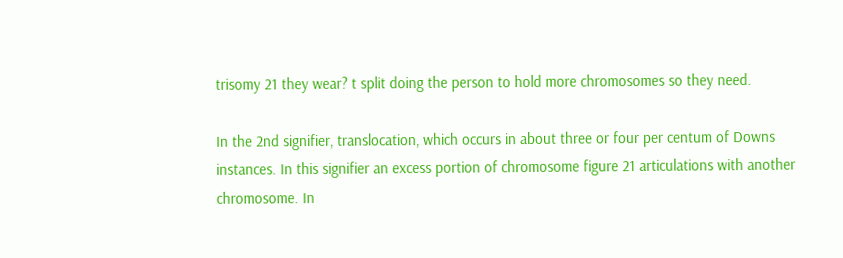trisomy 21 they wear? t split doing the person to hold more chromosomes so they need.

In the 2nd signifier, translocation, which occurs in about three or four per centum of Downs instances. In this signifier an excess portion of chromosome figure 21 articulations with another chromosome. In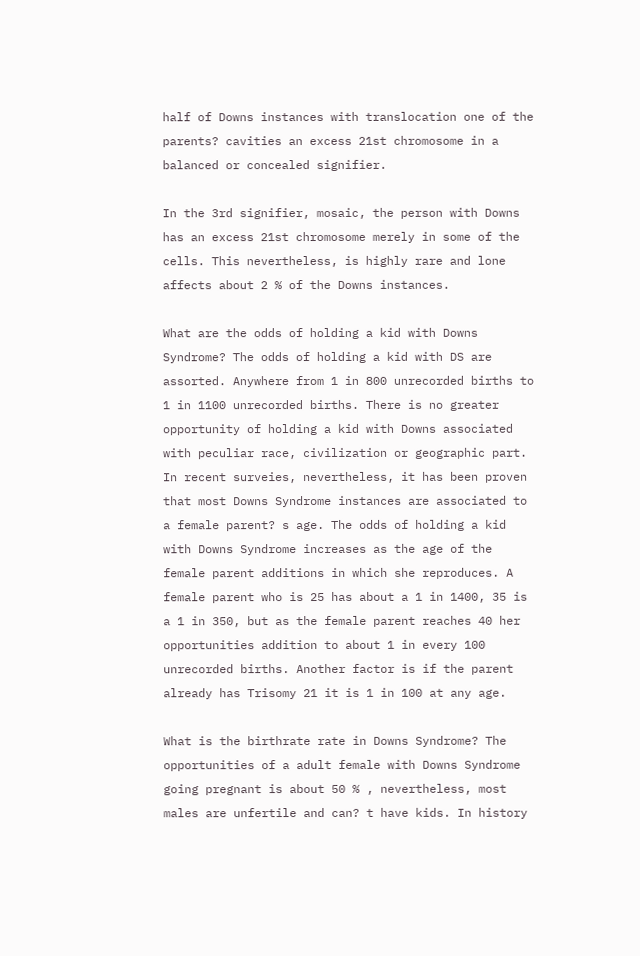half of Downs instances with translocation one of the parents? cavities an excess 21st chromosome in a balanced or concealed signifier.

In the 3rd signifier, mosaic, the person with Downs has an excess 21st chromosome merely in some of the cells. This nevertheless, is highly rare and lone affects about 2 % of the Downs instances.

What are the odds of holding a kid with Downs Syndrome? The odds of holding a kid with DS are assorted. Anywhere from 1 in 800 unrecorded births to 1 in 1100 unrecorded births. There is no greater opportunity of holding a kid with Downs associated with peculiar race, civilization or geographic part. In recent surveies, nevertheless, it has been proven that most Downs Syndrome instances are associated to a female parent? s age. The odds of holding a kid with Downs Syndrome increases as the age of the female parent additions in which she reproduces. A female parent who is 25 has about a 1 in 1400, 35 is a 1 in 350, but as the female parent reaches 40 her opportunities addition to about 1 in every 100 unrecorded births. Another factor is if the parent already has Trisomy 21 it is 1 in 100 at any age.

What is the birthrate rate in Downs Syndrome? The opportunities of a adult female with Downs Syndrome going pregnant is about 50 % , nevertheless, most males are unfertile and can? t have kids. In history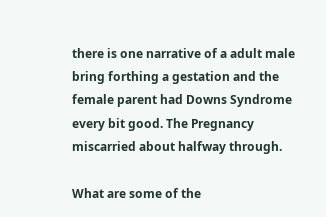there is one narrative of a adult male bring forthing a gestation and the female parent had Downs Syndrome every bit good. The Pregnancy miscarried about halfway through.

What are some of the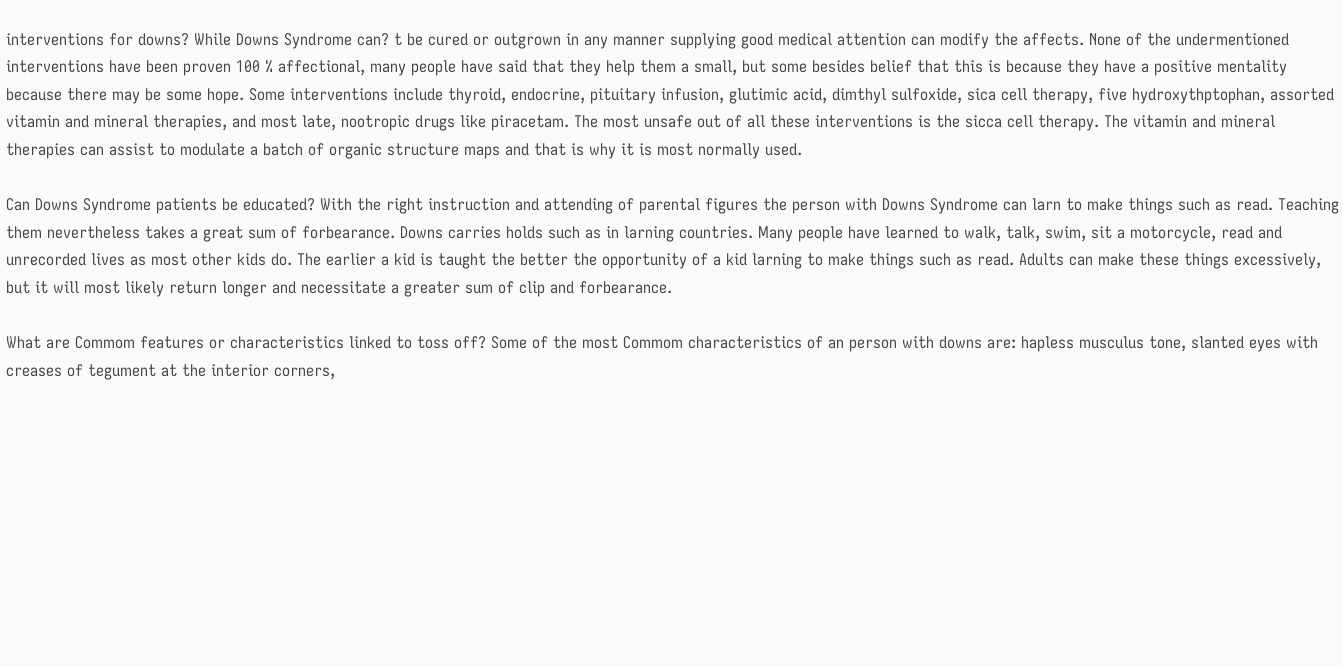interventions for downs? While Downs Syndrome can? t be cured or outgrown in any manner supplying good medical attention can modify the affects. None of the undermentioned interventions have been proven 100 % affectional, many people have said that they help them a small, but some besides belief that this is because they have a positive mentality because there may be some hope. Some interventions include thyroid, endocrine, pituitary infusion, glutimic acid, dimthyl sulfoxide, sica cell therapy, five hydroxythptophan, assorted vitamin and mineral therapies, and most late, nootropic drugs like piracetam. The most unsafe out of all these interventions is the sicca cell therapy. The vitamin and mineral therapies can assist to modulate a batch of organic structure maps and that is why it is most normally used.

Can Downs Syndrome patients be educated? With the right instruction and attending of parental figures the person with Downs Syndrome can larn to make things such as read. Teaching them nevertheless takes a great sum of forbearance. Downs carries holds such as in larning countries. Many people have learned to walk, talk, swim, sit a motorcycle, read and unrecorded lives as most other kids do. The earlier a kid is taught the better the opportunity of a kid larning to make things such as read. Adults can make these things excessively, but it will most likely return longer and necessitate a greater sum of clip and forbearance.

What are Commom features or characteristics linked to toss off? Some of the most Commom characteristics of an person with downs are: hapless musculus tone, slanted eyes with creases of tegument at the interior corners,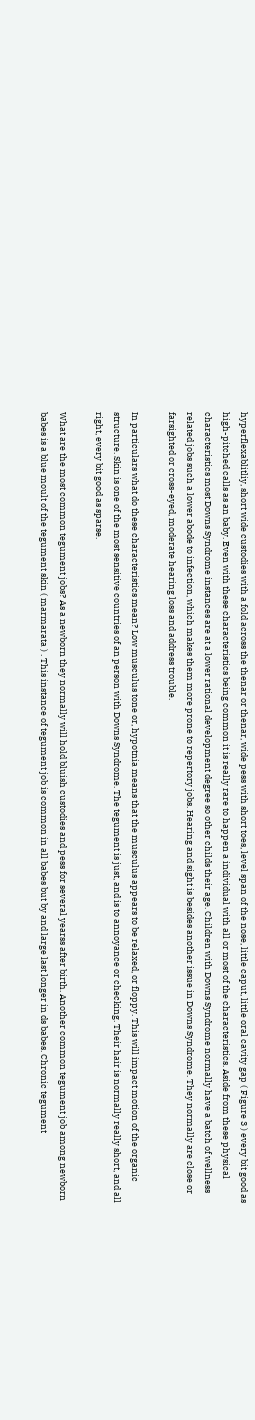hyperflexablitliy, short wide custodies with a fold across the thenar or thenar, wide pess with short toes, level span of the nose, little caput, little oral cavity gap ( Figure 3 ) every bit good as high-pitched calls as an baby. Even with these characteristics being common it is really rare to happen a individual with all or most of the characteristics. Aside from these physical characteristics most Downs Syndrome instances are at a lower rational development degree so other childs their age. Children with Downs Syndrome normally have a batch of wellness related jobs such a lower abode to infection, which makes them more prone to repertory jobs. Hearing and sight is besides another issue in Downs Syndrome. They normally are close or farsighted or cross-eyed, moderate hearing loss and address trouble.

In particulars what do these characteristics mean? Low musculus tone or, hypotnia means that the musculus appears to be relaxed, or floppy. This will impact motion of the organic structure. Skin is one of the most sensitive countries of an person with Downs Syndrome. The tegument is just, and is to annoyance or checking. Their hair is normally really short, and all right, every bit good as sparse.

What are the most common tegument jobs? As a newborn they normally will hold bluish custodies and pess for several yearss after birth. Another common tegument job among newborn babes is a blue moult of the tegument skin ( marmarata ) . This instance of tegument job is common in all babes but by and large last longer in ds babes. Chronic tegument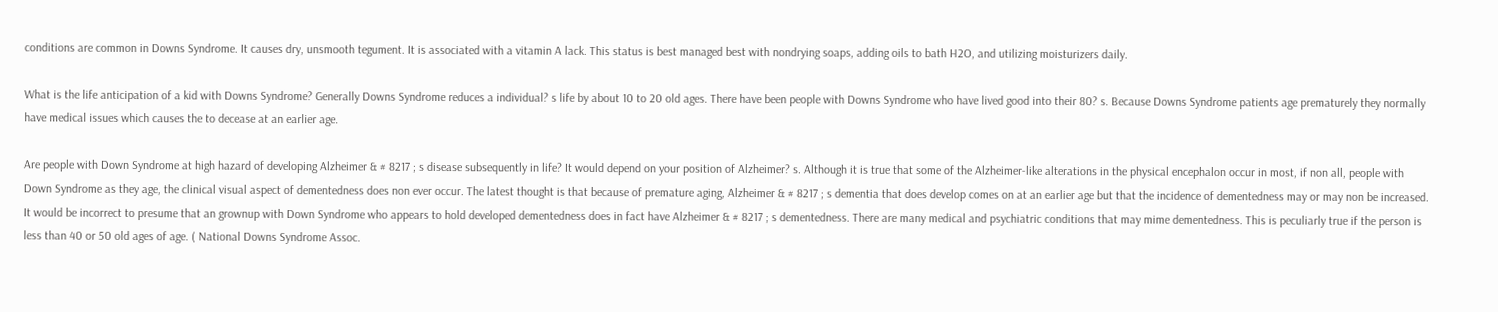conditions are common in Downs Syndrome. It causes dry, unsmooth tegument. It is associated with a vitamin A lack. This status is best managed best with nondrying soaps, adding oils to bath H2O, and utilizing moisturizers daily.

What is the life anticipation of a kid with Downs Syndrome? Generally Downs Syndrome reduces a individual? s life by about 10 to 20 old ages. There have been people with Downs Syndrome who have lived good into their 80? s. Because Downs Syndrome patients age prematurely they normally have medical issues which causes the to decease at an earlier age.

Are people with Down Syndrome at high hazard of developing Alzheimer & # 8217 ; s disease subsequently in life? It would depend on your position of Alzheimer? s. Although it is true that some of the Alzheimer-like alterations in the physical encephalon occur in most, if non all, people with Down Syndrome as they age, the clinical visual aspect of dementedness does non ever occur. The latest thought is that because of premature aging, Alzheimer & # 8217 ; s dementia that does develop comes on at an earlier age but that the incidence of dementedness may or may non be increased. It would be incorrect to presume that an grownup with Down Syndrome who appears to hold developed dementedness does in fact have Alzheimer & # 8217 ; s dementedness. There are many medical and psychiatric conditions that may mime dementedness. This is peculiarly true if the person is less than 40 or 50 old ages of age. ( National Downs Syndrome Assoc.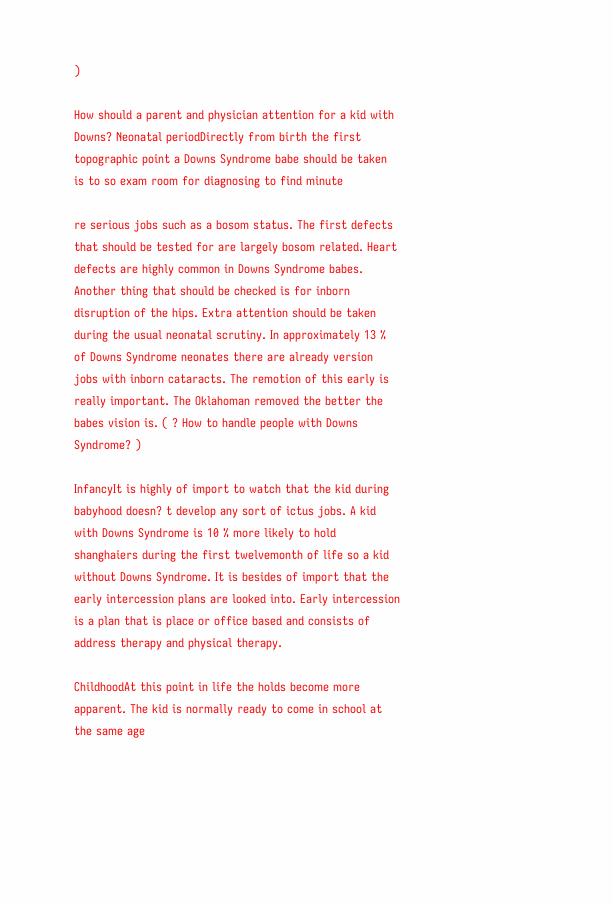)

How should a parent and physician attention for a kid with Downs? Neonatal periodDirectly from birth the first topographic point a Downs Syndrome babe should be taken is to so exam room for diagnosing to find minute

re serious jobs such as a bosom status. The first defects that should be tested for are largely bosom related. Heart defects are highly common in Downs Syndrome babes. Another thing that should be checked is for inborn disruption of the hips. Extra attention should be taken during the usual neonatal scrutiny. In approximately 13 % of Downs Syndrome neonates there are already version jobs with inborn cataracts. The remotion of this early is really important. The Oklahoman removed the better the babes vision is. ( ? How to handle people with Downs Syndrome? )

InfancyIt is highly of import to watch that the kid during babyhood doesn? t develop any sort of ictus jobs. A kid with Downs Syndrome is 10 % more likely to hold shanghaiers during the first twelvemonth of life so a kid without Downs Syndrome. It is besides of import that the early intercession plans are looked into. Early intercession is a plan that is place or office based and consists of address therapy and physical therapy.

ChildhoodAt this point in life the holds become more apparent. The kid is normally ready to come in school at the same age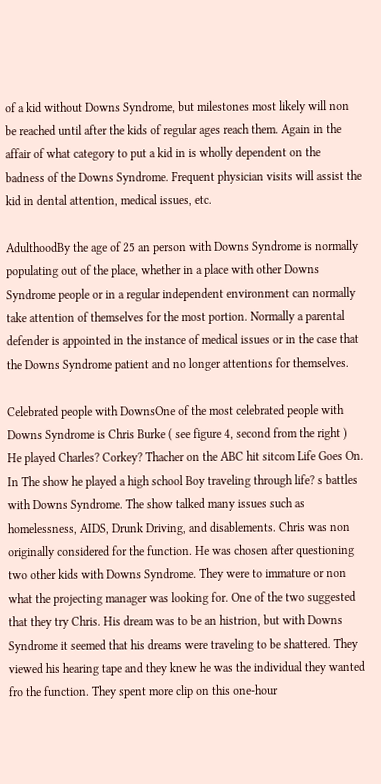of a kid without Downs Syndrome, but milestones most likely will non be reached until after the kids of regular ages reach them. Again in the affair of what category to put a kid in is wholly dependent on the badness of the Downs Syndrome. Frequent physician visits will assist the kid in dental attention, medical issues, etc.

AdulthoodBy the age of 25 an person with Downs Syndrome is normally populating out of the place, whether in a place with other Downs Syndrome people or in a regular independent environment can normally take attention of themselves for the most portion. Normally a parental defender is appointed in the instance of medical issues or in the case that the Downs Syndrome patient and no longer attentions for themselves.

Celebrated people with DownsOne of the most celebrated people with Downs Syndrome is Chris Burke ( see figure 4, second from the right ) He played Charles? Corkey? Thacher on the ABC hit sitcom Life Goes On. In The show he played a high school Boy traveling through life? s battles with Downs Syndrome. The show talked many issues such as homelessness, AIDS, Drunk Driving, and disablements. Chris was non originally considered for the function. He was chosen after questioning two other kids with Downs Syndrome. They were to immature or non what the projecting manager was looking for. One of the two suggested that they try Chris. His dream was to be an histrion, but with Downs Syndrome it seemed that his dreams were traveling to be shattered. They viewed his hearing tape and they knew he was the individual they wanted fro the function. They spent more clip on this one-hour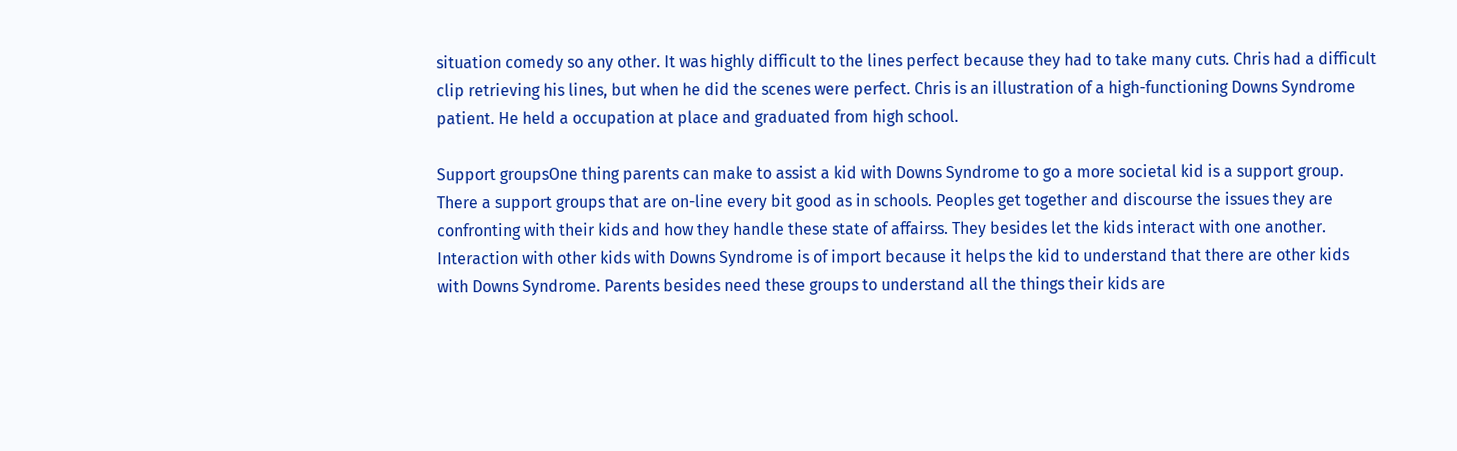situation comedy so any other. It was highly difficult to the lines perfect because they had to take many cuts. Chris had a difficult clip retrieving his lines, but when he did the scenes were perfect. Chris is an illustration of a high-functioning Downs Syndrome patient. He held a occupation at place and graduated from high school.

Support groupsOne thing parents can make to assist a kid with Downs Syndrome to go a more societal kid is a support group. There a support groups that are on-line every bit good as in schools. Peoples get together and discourse the issues they are confronting with their kids and how they handle these state of affairss. They besides let the kids interact with one another. Interaction with other kids with Downs Syndrome is of import because it helps the kid to understand that there are other kids with Downs Syndrome. Parents besides need these groups to understand all the things their kids are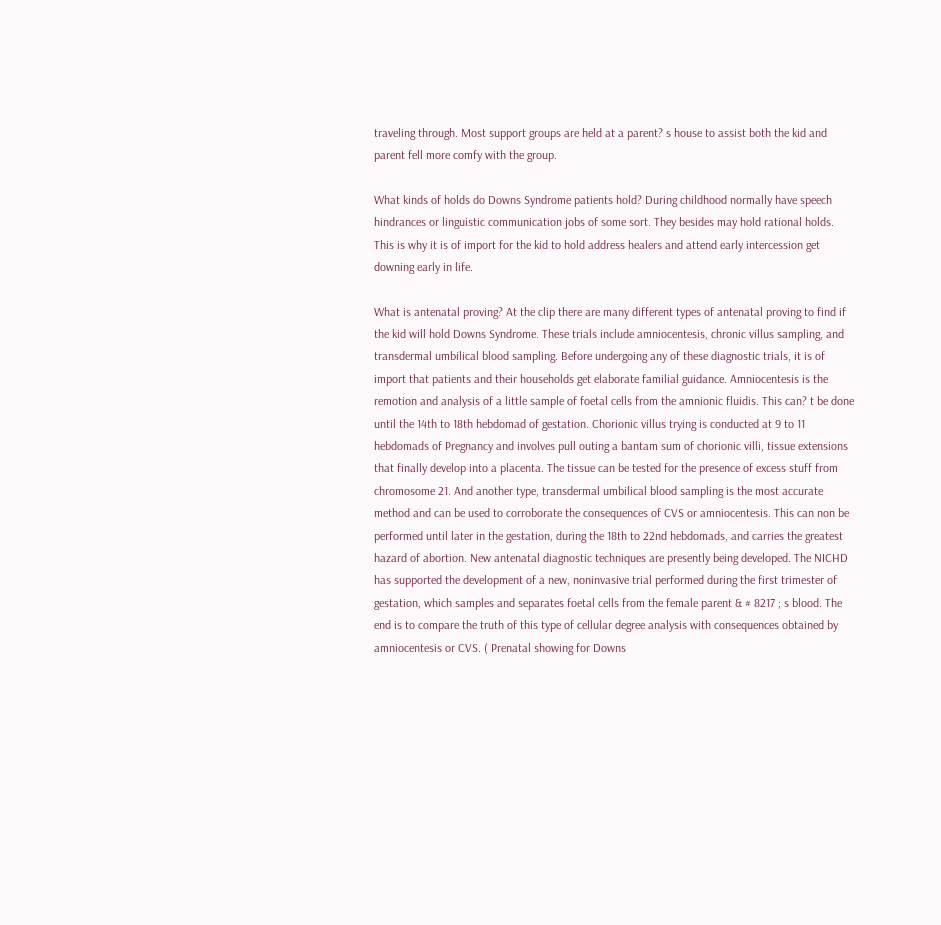traveling through. Most support groups are held at a parent? s house to assist both the kid and parent fell more comfy with the group.

What kinds of holds do Downs Syndrome patients hold? During childhood normally have speech hindrances or linguistic communication jobs of some sort. They besides may hold rational holds. This is why it is of import for the kid to hold address healers and attend early intercession get downing early in life.

What is antenatal proving? At the clip there are many different types of antenatal proving to find if the kid will hold Downs Syndrome. These trials include amniocentesis, chronic villus sampling, and transdermal umbilical blood sampling. Before undergoing any of these diagnostic trials, it is of import that patients and their households get elaborate familial guidance. Amniocentesis is the remotion and analysis of a little sample of foetal cells from the amnionic fluidis. This can? t be done until the 14th to 18th hebdomad of gestation. Chorionic villus trying is conducted at 9 to 11 hebdomads of Pregnancy and involves pull outing a bantam sum of chorionic villi, tissue extensions that finally develop into a placenta. The tissue can be tested for the presence of excess stuff from chromosome 21. And another type, transdermal umbilical blood sampling is the most accurate method and can be used to corroborate the consequences of CVS or amniocentesis. This can non be performed until later in the gestation, during the 18th to 22nd hebdomads, and carries the greatest hazard of abortion. New antenatal diagnostic techniques are presently being developed. The NICHD has supported the development of a new, noninvasive trial performed during the first trimester of gestation, which samples and separates foetal cells from the female parent & # 8217 ; s blood. The end is to compare the truth of this type of cellular degree analysis with consequences obtained by amniocentesis or CVS. ( Prenatal showing for Downs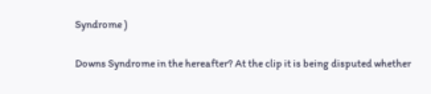Syndrome )

Downs Syndrome in the hereafter? At the clip it is being disputed whether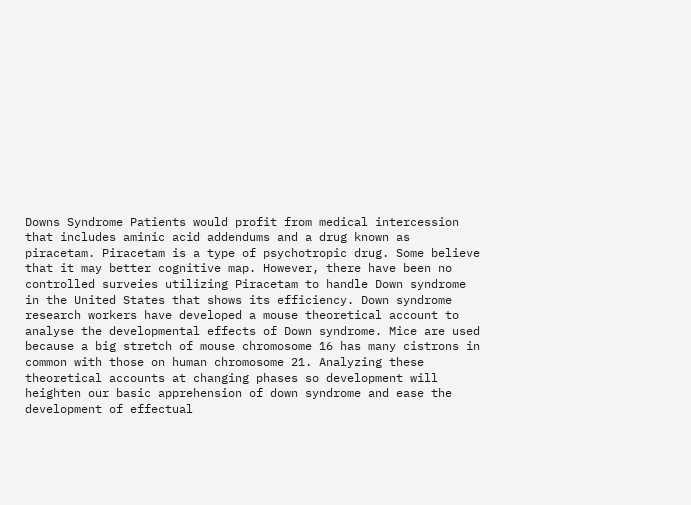Downs Syndrome Patients would profit from medical intercession that includes aminic acid addendums and a drug known as piracetam. Piracetam is a type of psychotropic drug. Some believe that it may better cognitive map. However, there have been no controlled surveies utilizing Piracetam to handle Down syndrome in the United States that shows its efficiency. Down syndrome research workers have developed a mouse theoretical account to analyse the developmental effects of Down syndrome. Mice are used because a big stretch of mouse chromosome 16 has many cistrons in common with those on human chromosome 21. Analyzing these theoretical accounts at changing phases so development will heighten our basic apprehension of down syndrome and ease the development of effectual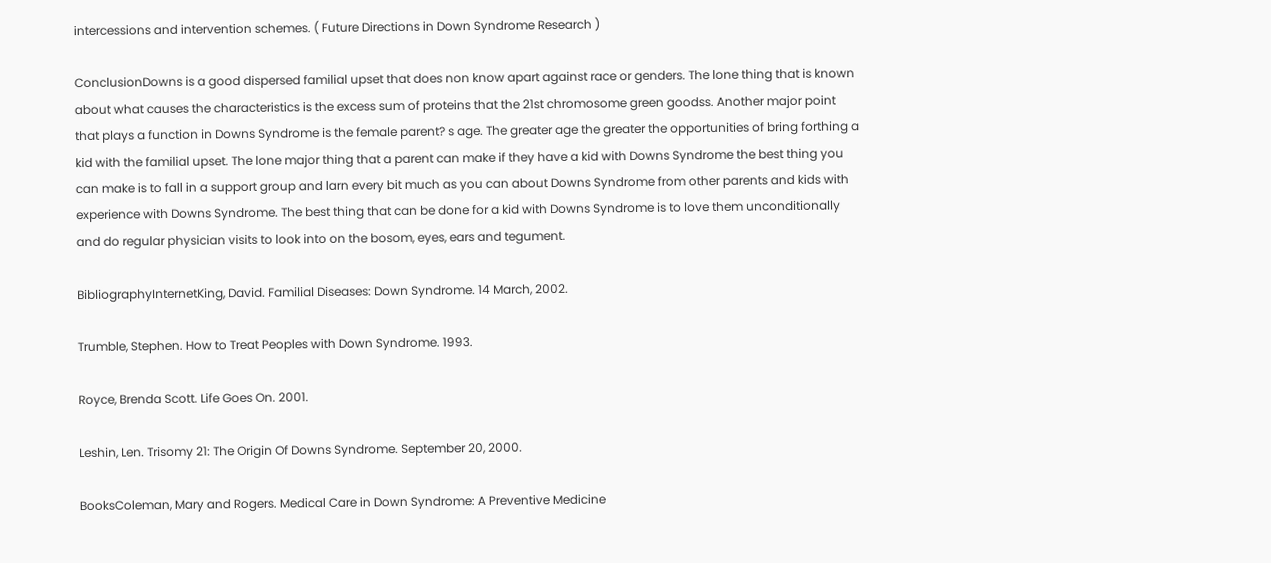intercessions and intervention schemes. ( Future Directions in Down Syndrome Research )

ConclusionDowns is a good dispersed familial upset that does non know apart against race or genders. The lone thing that is known about what causes the characteristics is the excess sum of proteins that the 21st chromosome green goodss. Another major point that plays a function in Downs Syndrome is the female parent? s age. The greater age the greater the opportunities of bring forthing a kid with the familial upset. The lone major thing that a parent can make if they have a kid with Downs Syndrome the best thing you can make is to fall in a support group and larn every bit much as you can about Downs Syndrome from other parents and kids with experience with Downs Syndrome. The best thing that can be done for a kid with Downs Syndrome is to love them unconditionally and do regular physician visits to look into on the bosom, eyes, ears and tegument.

BibliographyInternetKing, David. Familial Diseases: Down Syndrome. 14 March, 2002.

Trumble, Stephen. How to Treat Peoples with Down Syndrome. 1993.

Royce, Brenda Scott. Life Goes On. 2001.

Leshin, Len. Trisomy 21: The Origin Of Downs Syndrome. September 20, 2000.

BooksColeman, Mary and Rogers. Medical Care in Down Syndrome: A Preventive Medicine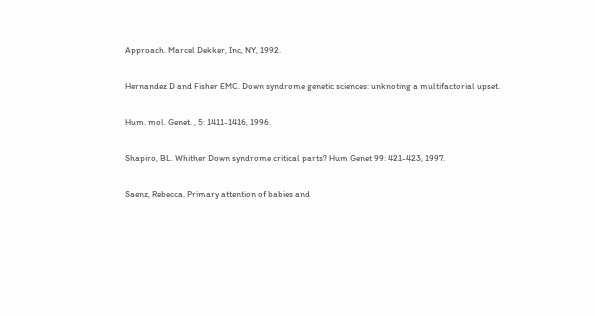Approach. Marcel Dekker, Inc, NY, 1992.

Hernandez D and Fisher EMC. Down syndrome genetic sciences: unknoting a multifactorial upset.

Hum. mol. Genet. , 5: 1411-1416, 1996.

Shapiro, BL. Whither Down syndrome critical parts? Hum Genet 99: 421-423, 1997.

Saenz, Rebecca. Primary attention of babies and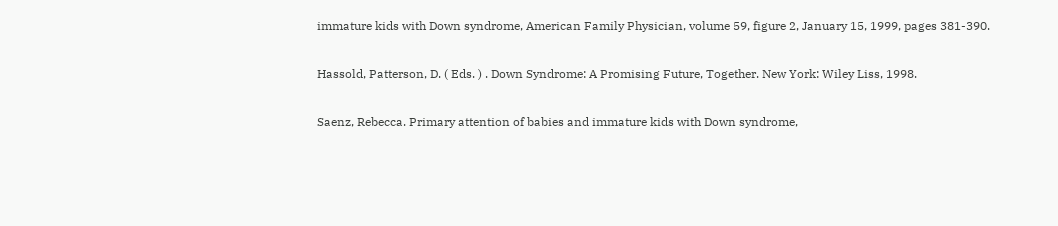immature kids with Down syndrome, American Family Physician, volume 59, figure 2, January 15, 1999, pages 381-390.

Hassold, Patterson, D. ( Eds. ) . Down Syndrome: A Promising Future, Together. New York: Wiley Liss, 1998.

Saenz, Rebecca. Primary attention of babies and immature kids with Down syndrome,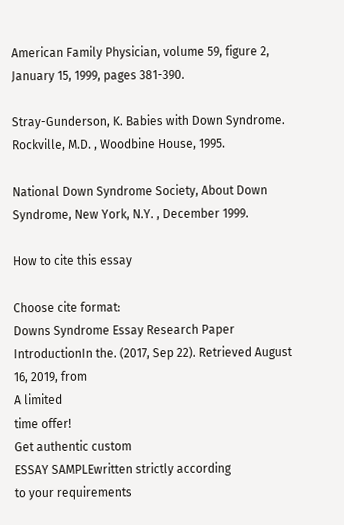American Family Physician, volume 59, figure 2, January 15, 1999, pages 381-390.

Stray-Gunderson, K. Babies with Down Syndrome. Rockville, M.D. , Woodbine House, 1995.

National Down Syndrome Society, About Down Syndrome, New York, N.Y. , December 1999.

How to cite this essay

Choose cite format:
Downs Syndrome Essay Research Paper IntroductionIn the. (2017, Sep 22). Retrieved August 16, 2019, from
A limited
time offer!
Get authentic custom
ESSAY SAMPLEwritten strictly according
to your requirements